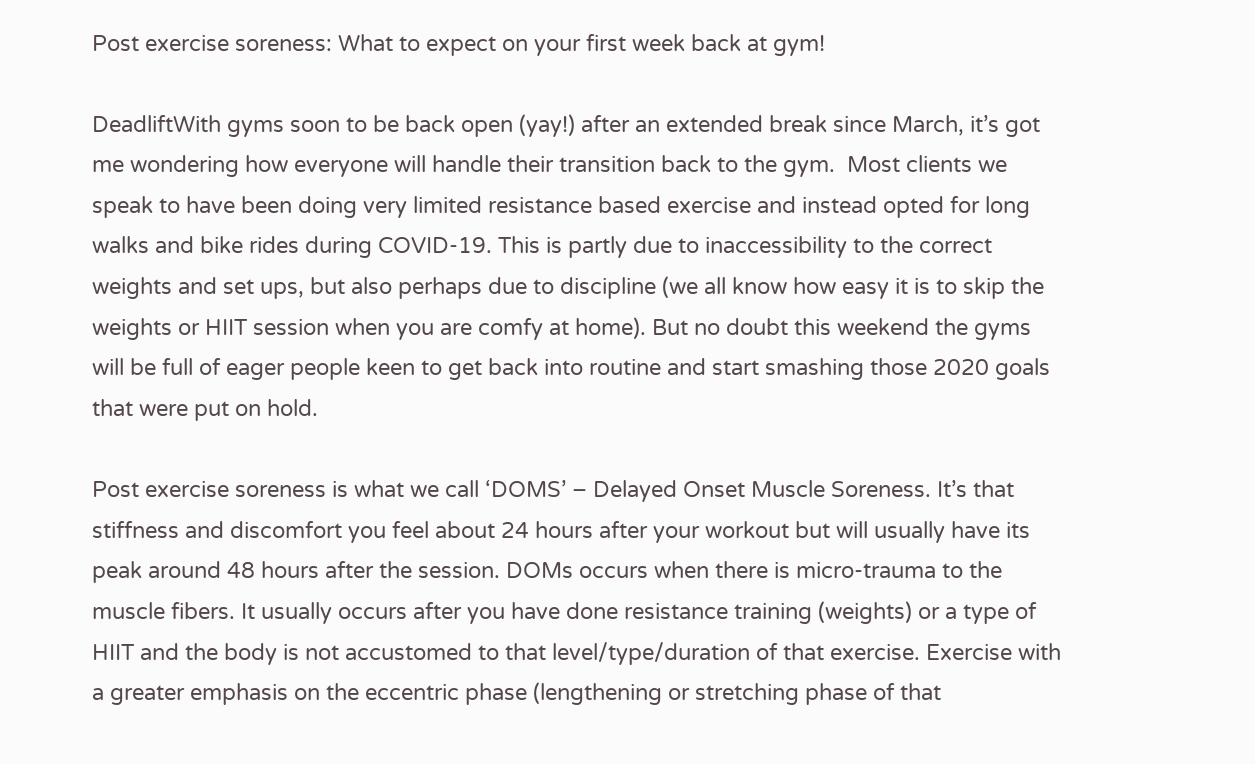Post exercise soreness: What to expect on your first week back at gym!

DeadliftWith gyms soon to be back open (yay!) after an extended break since March, it’s got me wondering how everyone will handle their transition back to the gym.  Most clients we speak to have been doing very limited resistance based exercise and instead opted for long walks and bike rides during COVID-19. This is partly due to inaccessibility to the correct weights and set ups, but also perhaps due to discipline (we all know how easy it is to skip the weights or HIIT session when you are comfy at home). But no doubt this weekend the gyms will be full of eager people keen to get back into routine and start smashing those 2020 goals that were put on hold.

Post exercise soreness is what we call ‘DOMS’ – Delayed Onset Muscle Soreness. It’s that stiffness and discomfort you feel about 24 hours after your workout but will usually have its peak around 48 hours after the session. DOMs occurs when there is micro-trauma to the muscle fibers. It usually occurs after you have done resistance training (weights) or a type of HIIT and the body is not accustomed to that level/type/duration of that exercise. Exercise with a greater emphasis on the eccentric phase (lengthening or stretching phase of that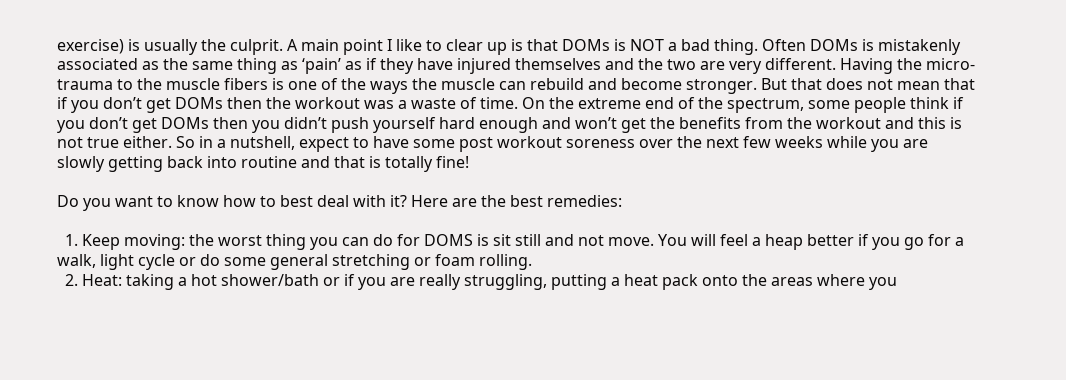exercise) is usually the culprit. A main point I like to clear up is that DOMs is NOT a bad thing. Often DOMs is mistakenly associated as the same thing as ‘pain’ as if they have injured themselves and the two are very different. Having the micro-trauma to the muscle fibers is one of the ways the muscle can rebuild and become stronger. But that does not mean that if you don’t get DOMs then the workout was a waste of time. On the extreme end of the spectrum, some people think if you don’t get DOMs then you didn’t push yourself hard enough and won’t get the benefits from the workout and this is not true either. So in a nutshell, expect to have some post workout soreness over the next few weeks while you are slowly getting back into routine and that is totally fine!

Do you want to know how to best deal with it? Here are the best remedies:

  1. Keep moving: the worst thing you can do for DOMS is sit still and not move. You will feel a heap better if you go for a walk, light cycle or do some general stretching or foam rolling.
  2. Heat: taking a hot shower/bath or if you are really struggling, putting a heat pack onto the areas where you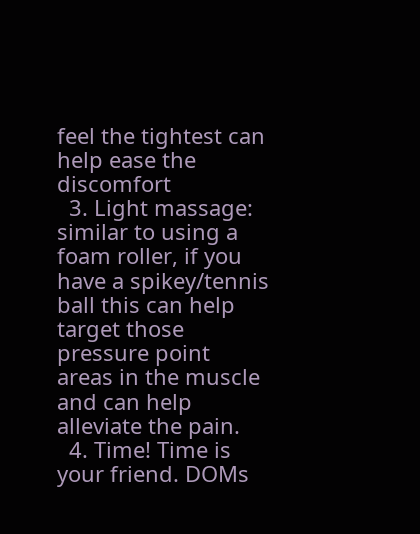feel the tightest can help ease the discomfort
  3. Light massage: similar to using a foam roller, if you have a spikey/tennis ball this can help target those pressure point areas in the muscle and can help alleviate the pain.
  4. Time! Time is your friend. DOMs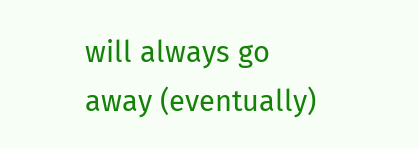will always go away (eventually)